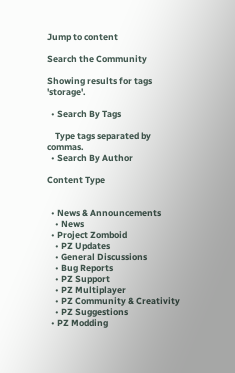Jump to content

Search the Community

Showing results for tags 'storage'.

  • Search By Tags

    Type tags separated by commas.
  • Search By Author

Content Type


  • News & Announcements
    • News
  • Project Zomboid
    • PZ Updates
    • General Discussions
    • Bug Reports
    • PZ Support
    • PZ Multiplayer
    • PZ Community & Creativity
    • PZ Suggestions
  • PZ Modding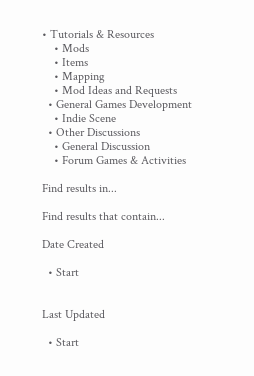• Tutorials & Resources
    • Mods
    • Items
    • Mapping
    • Mod Ideas and Requests
  • General Games Development
    • Indie Scene
  • Other Discussions
    • General Discussion
    • Forum Games & Activities

Find results in...

Find results that contain...

Date Created

  • Start


Last Updated

  • Start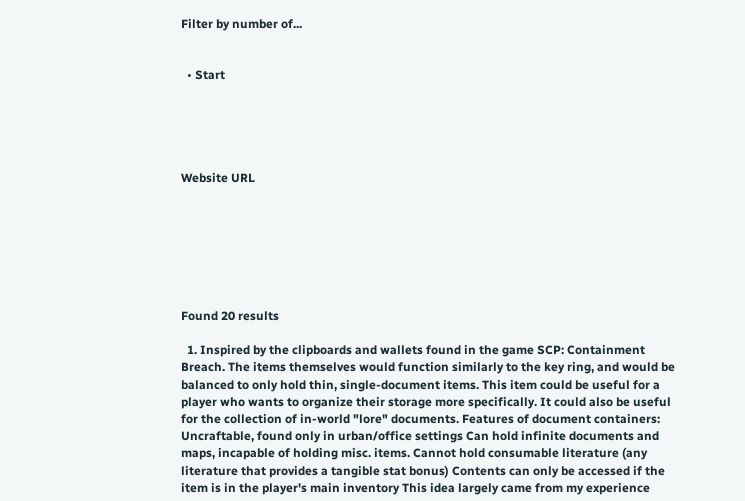Filter by number of...


  • Start





Website URL







Found 20 results

  1. Inspired by the clipboards and wallets found in the game SCP: Containment Breach. The items themselves would function similarly to the key ring, and would be balanced to only hold thin, single-document items. This item could be useful for a player who wants to organize their storage more specifically. It could also be useful for the collection of in-world "lore" documents. Features of document containers: Uncraftable, found only in urban/office settings Can hold infinite documents and maps, incapable of holding misc. items. Cannot hold consumable literature (any literature that provides a tangible stat bonus) Contents can only be accessed if the item is in the player's main inventory This idea largely came from my experience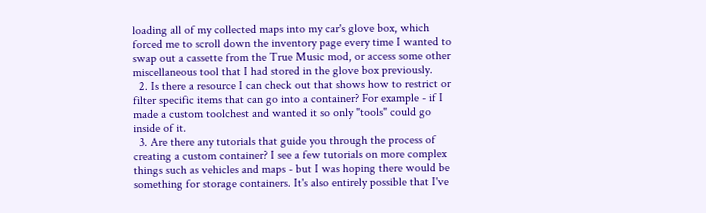loading all of my collected maps into my car's glove box, which forced me to scroll down the inventory page every time I wanted to swap out a cassette from the True Music mod, or access some other miscellaneous tool that I had stored in the glove box previously.
  2. Is there a resource I can check out that shows how to restrict or filter specific items that can go into a container? For example - if I made a custom toolchest and wanted it so only "tools" could go inside of it.
  3. Are there any tutorials that guide you through the process of creating a custom container? I see a few tutorials on more complex things such as vehicles and maps - but I was hoping there would be something for storage containers. It's also entirely possible that I've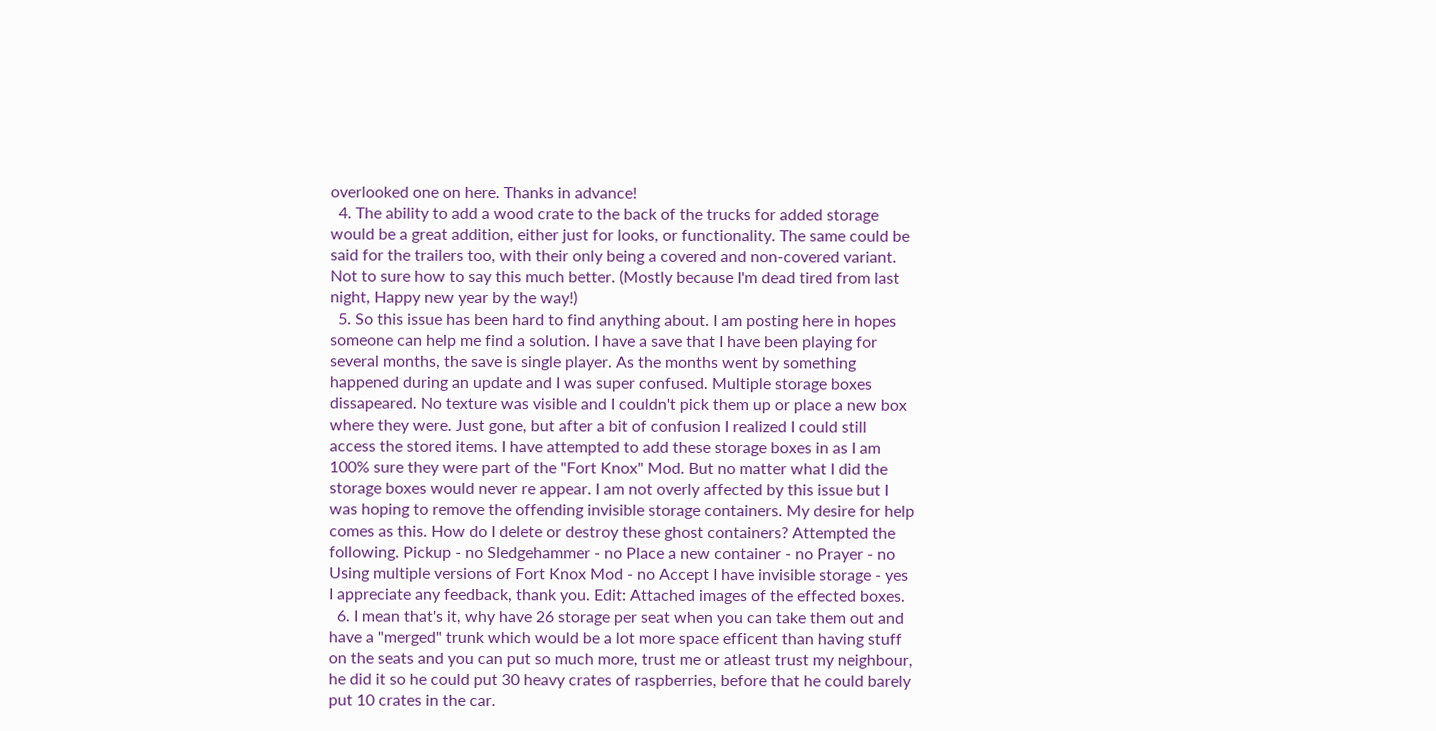overlooked one on here. Thanks in advance!
  4. The ability to add a wood crate to the back of the trucks for added storage would be a great addition, either just for looks, or functionality. The same could be said for the trailers too, with their only being a covered and non-covered variant. Not to sure how to say this much better. (Mostly because I'm dead tired from last night, Happy new year by the way!)
  5. So this issue has been hard to find anything about. I am posting here in hopes someone can help me find a solution. I have a save that I have been playing for several months, the save is single player. As the months went by something happened during an update and I was super confused. Multiple storage boxes dissapeared. No texture was visible and I couldn't pick them up or place a new box where they were. Just gone, but after a bit of confusion I realized I could still access the stored items. I have attempted to add these storage boxes in as I am 100% sure they were part of the "Fort Knox" Mod. But no matter what I did the storage boxes would never re appear. I am not overly affected by this issue but I was hoping to remove the offending invisible storage containers. My desire for help comes as this. How do I delete or destroy these ghost containers? Attempted the following. Pickup - no Sledgehammer - no Place a new container - no Prayer - no Using multiple versions of Fort Knox Mod - no Accept I have invisible storage - yes I appreciate any feedback, thank you. Edit: Attached images of the effected boxes.
  6. I mean that's it, why have 26 storage per seat when you can take them out and have a "merged" trunk which would be a lot more space efficent than having stuff on the seats and you can put so much more, trust me or atleast trust my neighbour, he did it so he could put 30 heavy crates of raspberries, before that he could barely put 10 crates in the car.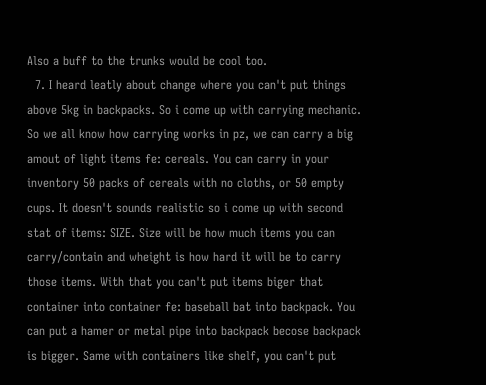Also a buff to the trunks would be cool too.
  7. I heard leatly about change where you can't put things above 5kg in backpacks. So i come up with carrying mechanic. So we all know how carrying works in pz, we can carry a big amout of light items fe: cereals. You can carry in your inventory 50 packs of cereals with no cloths, or 50 empty cups. It doesn't sounds realistic so i come up with second stat of items: SIZE. Size will be how much items you can carry/contain and wheight is how hard it will be to carry those items. With that you can't put items biger that container into container fe: baseball bat into backpack. You can put a hamer or metal pipe into backpack becose backpack is bigger. Same with containers like shelf, you can't put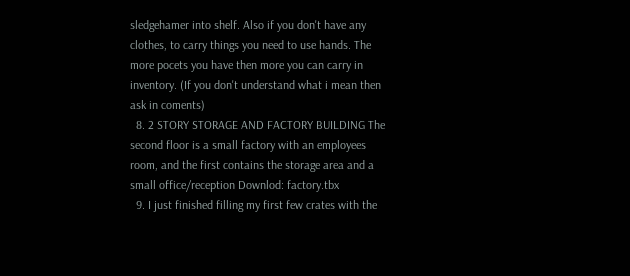sledgehamer into shelf. Also if you don't have any clothes, to carry things you need to use hands. The more pocets you have then more you can carry in inventory. (If you don't understand what i mean then ask in coments)
  8. 2 STORY STORAGE AND FACTORY BUILDING The second floor is a small factory with an employees room, and the first contains the storage area and a small office/reception Downlod: factory.tbx
  9. I just finished filling my first few crates with the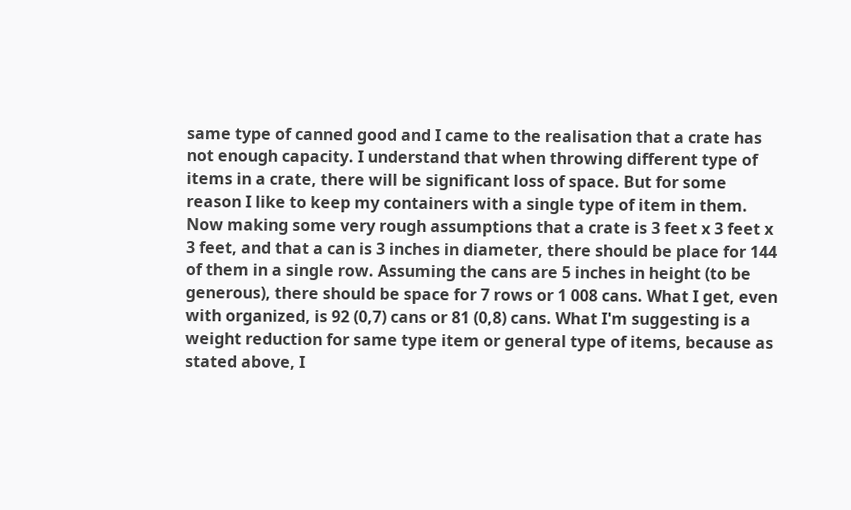same type of canned good and I came to the realisation that a crate has not enough capacity. I understand that when throwing different type of items in a crate, there will be significant loss of space. But for some reason I like to keep my containers with a single type of item in them. Now making some very rough assumptions that a crate is 3 feet x 3 feet x 3 feet, and that a can is 3 inches in diameter, there should be place for 144 of them in a single row. Assuming the cans are 5 inches in height (to be generous), there should be space for 7 rows or 1 008 cans. What I get, even with organized, is 92 (0,7) cans or 81 (0,8) cans. What I'm suggesting is a weight reduction for same type item or general type of items, because as stated above, I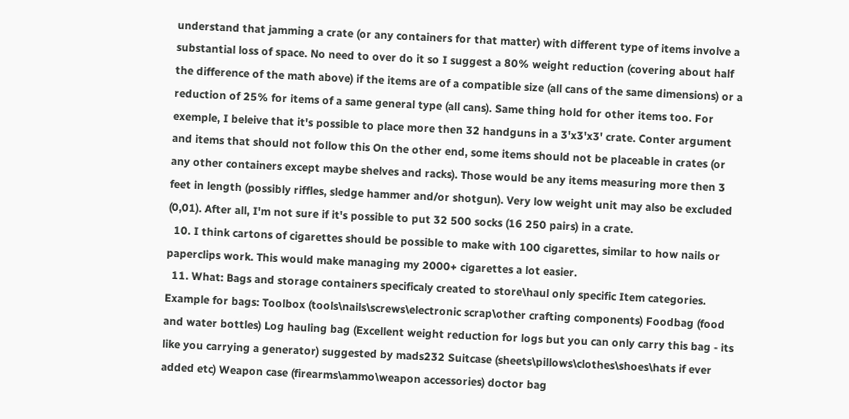understand that jamming a crate (or any containers for that matter) with different type of items involve a substantial loss of space. No need to over do it so I suggest a 80% weight reduction (covering about half the difference of the math above) if the items are of a compatible size (all cans of the same dimensions) or a reduction of 25% for items of a same general type (all cans). Same thing hold for other items too. For exemple, I beleive that it's possible to place more then 32 handguns in a 3'x3'x3' crate. Conter argument and items that should not follow this On the other end, some items should not be placeable in crates (or any other containers except maybe shelves and racks). Those would be any items measuring more then 3 feet in length (possibly riffles, sledge hammer and/or shotgun). Very low weight unit may also be excluded (0,01). After all, I'm not sure if it's possible to put 32 500 socks (16 250 pairs) in a crate.
  10. I think cartons of cigarettes should be possible to make with 100 cigarettes, similar to how nails or paperclips work. This would make managing my 2000+ cigarettes a lot easier.
  11. What: Bags and storage containers specificaly created to store\haul only specific Item categories. Example for bags: Toolbox (tools\nails\screws\electronic scrap\other crafting components) Foodbag (food and water bottles) Log hauling bag (Excellent weight reduction for logs but you can only carry this bag - its like you carrying a generator) suggested by mads232 Suitcase (sheets\pillows\clothes\shoes\hats if ever added etc) Weapon case (firearms\ammo\weapon accessories) doctor bag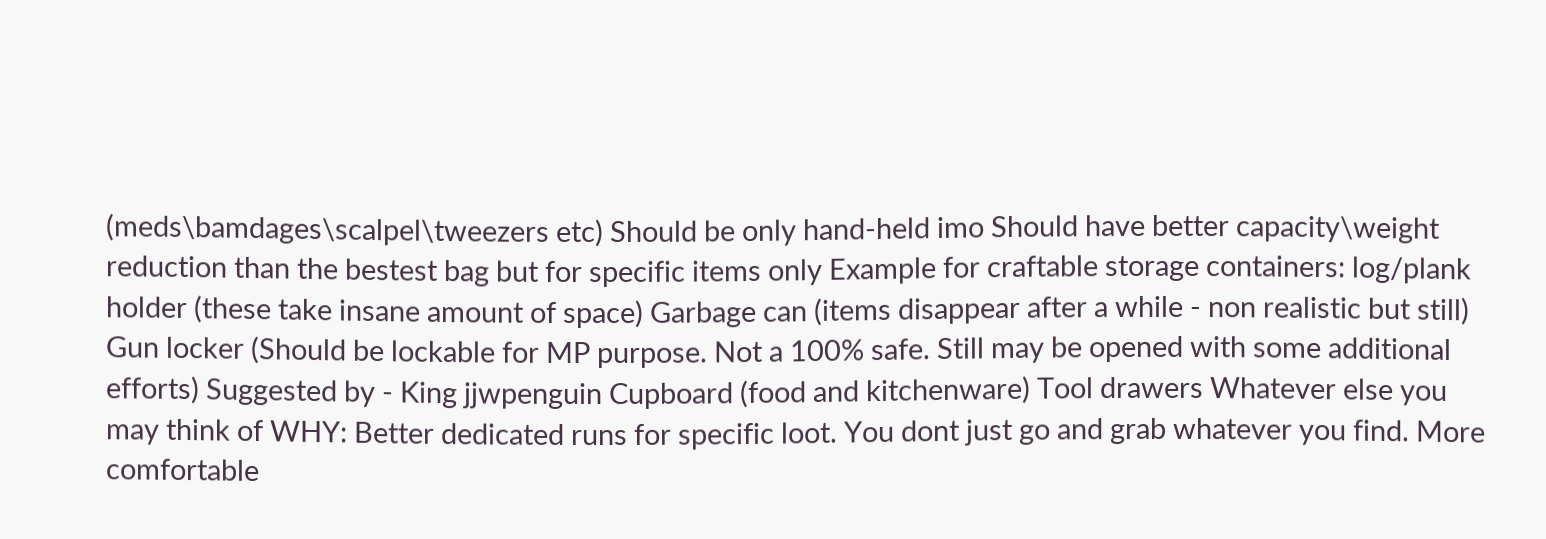(meds\bamdages\scalpel\tweezers etc) Should be only hand-held imo Should have better capacity\weight reduction than the bestest bag but for specific items only Example for craftable storage containers: log/plank holder (these take insane amount of space) Garbage can (items disappear after a while - non realistic but still) Gun locker (Should be lockable for MP purpose. Not a 100% safe. Still may be opened with some additional efforts) Suggested by - King jjwpenguin Cupboard (food and kitchenware) Tool drawers Whatever else you may think of WHY: Better dedicated runs for specific loot. You dont just go and grab whatever you find. More comfortable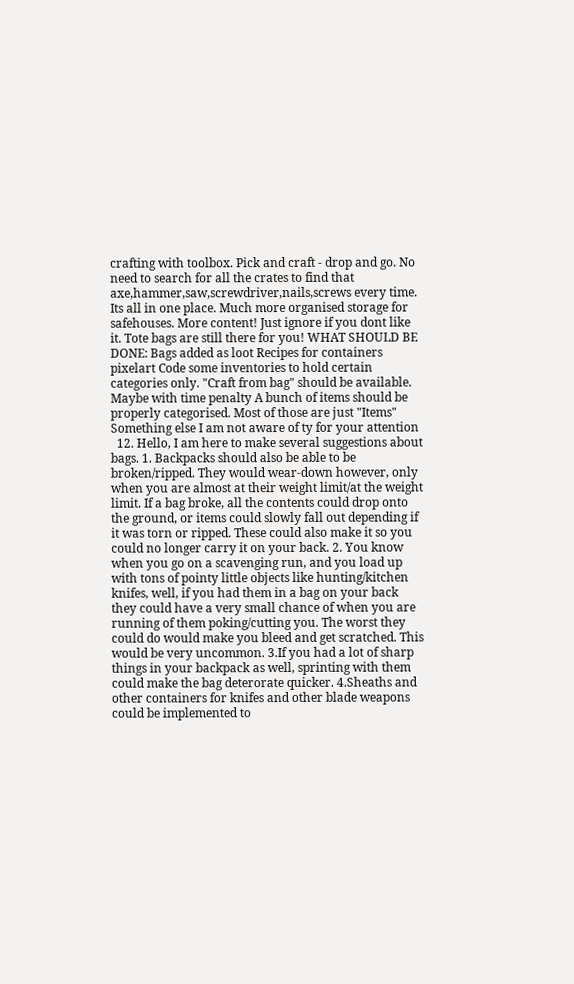crafting with toolbox. Pick and craft - drop and go. No need to search for all the crates to find that axe,hammer,saw,screwdriver,nails,screws every time. Its all in one place. Much more organised storage for safehouses. More content! Just ignore if you dont like it. Tote bags are still there for you! WHAT SHOULD BE DONE: Bags added as loot Recipes for containers pixelart Code some inventories to hold certain categories only. "Craft from bag" should be available. Maybe with time penalty A bunch of items should be properly categorised. Most of those are just "Items" Something else I am not aware of ty for your attention
  12. Hello, I am here to make several suggestions about bags. 1. Backpacks should also be able to be broken/ripped. They would wear-down however, only when you are almost at their weight limit/at the weight limit. If a bag broke, all the contents could drop onto the ground, or items could slowly fall out depending if it was torn or ripped. These could also make it so you could no longer carry it on your back. 2. You know when you go on a scavenging run, and you load up with tons of pointy little objects like hunting/kitchen knifes, well, if you had them in a bag on your back they could have a very small chance of when you are running of them poking/cutting you. The worst they could do would make you bleed and get scratched. This would be very uncommon. 3.If you had a lot of sharp things in your backpack as well, sprinting with them could make the bag deterorate quicker. 4.Sheaths and other containers for knifes and other blade weapons could be implemented to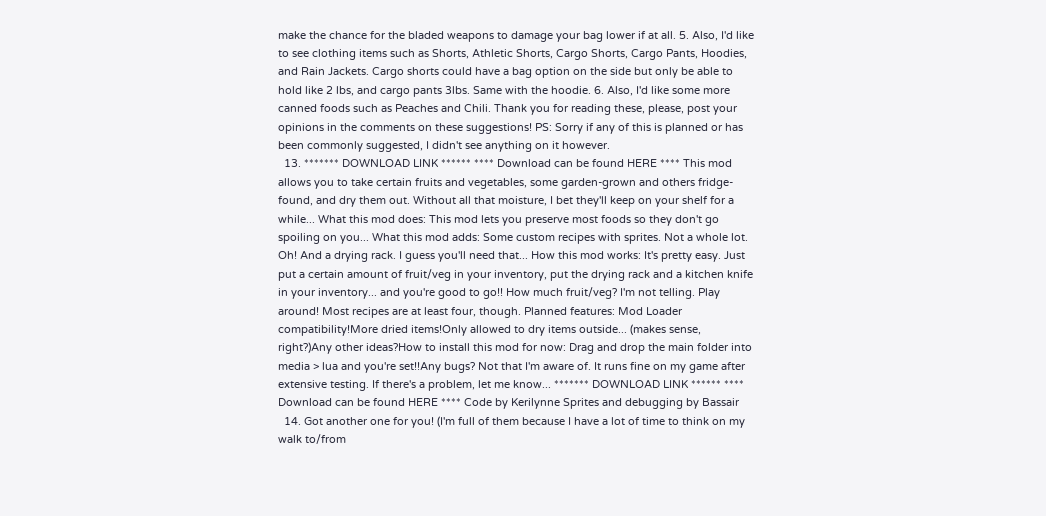make the chance for the bladed weapons to damage your bag lower if at all. 5. Also, I'd like to see clothing items such as Shorts, Athletic Shorts, Cargo Shorts, Cargo Pants, Hoodies, and Rain Jackets. Cargo shorts could have a bag option on the side but only be able to hold like 2 lbs, and cargo pants 3lbs. Same with the hoodie. 6. Also, I'd like some more canned foods such as Peaches and Chili. Thank you for reading these, please, post your opinions in the comments on these suggestions! PS: Sorry if any of this is planned or has been commonly suggested, I didn't see anything on it however.
  13. ******* DOWNLOAD LINK ****** **** Download can be found HERE **** This mod allows you to take certain fruits and vegetables, some garden-grown and others fridge-found, and dry them out. Without all that moisture, I bet they'll keep on your shelf for a while... What this mod does: This mod lets you preserve most foods so they don't go spoiling on you... What this mod adds: Some custom recipes with sprites. Not a whole lot. Oh! And a drying rack. I guess you'll need that... How this mod works: It's pretty easy. Just put a certain amount of fruit/veg in your inventory, put the drying rack and a kitchen knife in your inventory... and you're good to go!! How much fruit/veg? I'm not telling. Play around! Most recipes are at least four, though. Planned features: Mod Loader compatibility!More dried items!Only allowed to dry items outside... (makes sense, right?)Any other ideas?How to install this mod for now: Drag and drop the main folder into media > lua and you're set!!Any bugs? Not that I'm aware of. It runs fine on my game after extensive testing. If there's a problem, let me know... ******* DOWNLOAD LINK ****** **** Download can be found HERE **** Code by Kerilynne Sprites and debugging by Bassair
  14. Got another one for you! (I'm full of them because I have a lot of time to think on my walk to/from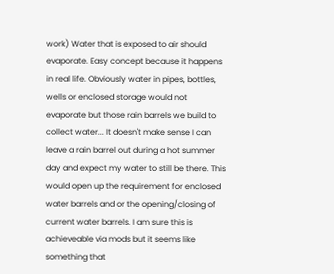work) Water that is exposed to air should evaporate. Easy concept because it happens in real life. Obviously water in pipes, bottles, wells or enclosed storage would not evaporate but those rain barrels we build to collect water... It doesn't make sense I can leave a rain barrel out during a hot summer day and expect my water to still be there. This would open up the requirement for enclosed water barrels and or the opening/closing of current water barrels. I am sure this is achieveable via mods but it seems like something that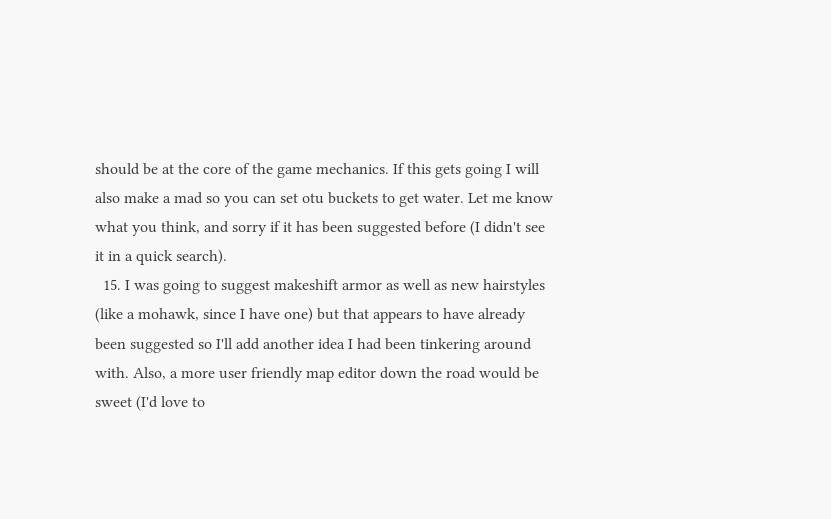should be at the core of the game mechanics. If this gets going I will also make a mad so you can set otu buckets to get water. Let me know what you think, and sorry if it has been suggested before (I didn't see it in a quick search).
  15. I was going to suggest makeshift armor as well as new hairstyles (like a mohawk, since I have one) but that appears to have already been suggested so I'll add another idea I had been tinkering around with. Also, a more user friendly map editor down the road would be sweet (I'd love to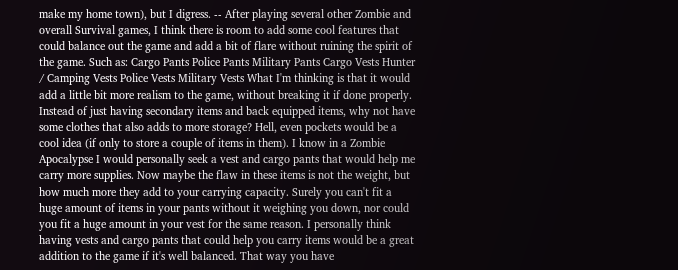make my home town), but I digress. -- After playing several other Zombie and overall Survival games, I think there is room to add some cool features that could balance out the game and add a bit of flare without ruining the spirit of the game. Such as: Cargo Pants Police Pants Military Pants Cargo Vests Hunter / Camping Vests Police Vests Military Vests What I'm thinking is that it would add a little bit more realism to the game, without breaking it if done properly. Instead of just having secondary items and back equipped items, why not have some clothes that also adds to more storage? Hell, even pockets would be a cool idea (if only to store a couple of items in them). I know in a Zombie Apocalypse I would personally seek a vest and cargo pants that would help me carry more supplies. Now maybe the flaw in these items is not the weight, but how much more they add to your carrying capacity. Surely you can't fit a huge amount of items in your pants without it weighing you down, nor could you fit a huge amount in your vest for the same reason. I personally think having vests and cargo pants that could help you carry items would be a great addition to the game if it's well balanced. That way you have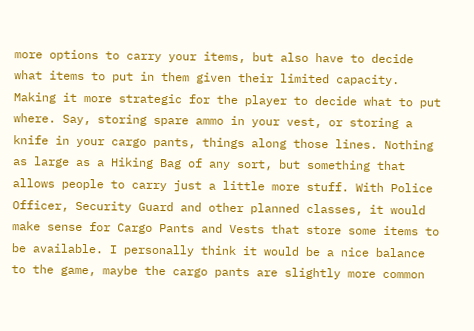more options to carry your items, but also have to decide what items to put in them given their limited capacity. Making it more strategic for the player to decide what to put where. Say, storing spare ammo in your vest, or storing a knife in your cargo pants, things along those lines. Nothing as large as a Hiking Bag of any sort, but something that allows people to carry just a little more stuff. With Police Officer, Security Guard and other planned classes, it would make sense for Cargo Pants and Vests that store some items to be available. I personally think it would be a nice balance to the game, maybe the cargo pants are slightly more common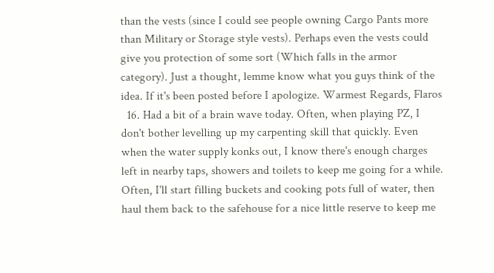than the vests (since I could see people owning Cargo Pants more than Military or Storage style vests). Perhaps even the vests could give you protection of some sort (Which falls in the armor category). Just a thought, lemme know what you guys think of the idea. If it's been posted before I apologize. Warmest Regards, Flaros
  16. Had a bit of a brain wave today. Often, when playing PZ, I don't bother levelling up my carpenting skill that quickly. Even when the water supply konks out, I know there's enough charges left in nearby taps, showers and toilets to keep me going for a while. Often, I'll start filling buckets and cooking pots full of water, then haul them back to the safehouse for a nice little reserve to keep me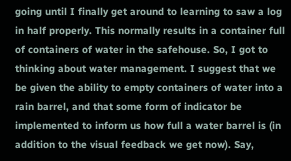going until I finally get around to learning to saw a log in half properly. This normally results in a container full of containers of water in the safehouse. So, I got to thinking about water management. I suggest that we be given the ability to empty containers of water into a rain barrel, and that some form of indicator be implemented to inform us how full a water barrel is (in addition to the visual feedback we get now). Say,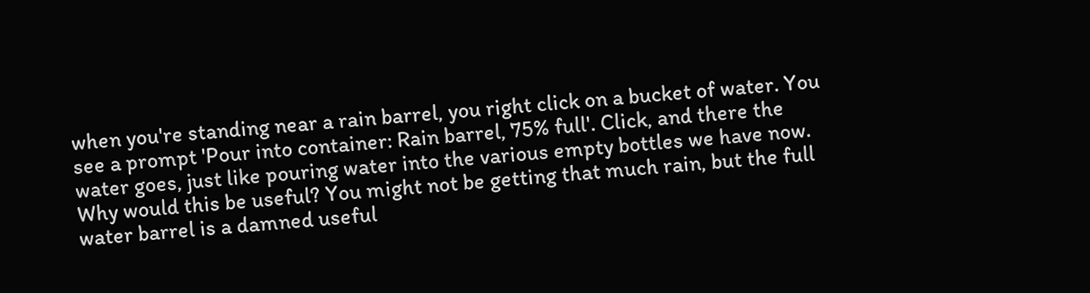when you're standing near a rain barrel, you right click on a bucket of water. You see a prompt 'Pour into container: Rain barrel, 75% full'. Click, and there the water goes, just like pouring water into the various empty bottles we have now. Why would this be useful? You might not be getting that much rain, but the full water barrel is a damned useful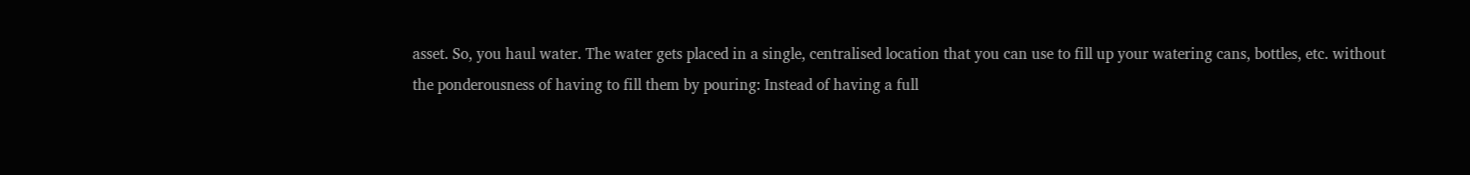asset. So, you haul water. The water gets placed in a single, centralised location that you can use to fill up your watering cans, bottles, etc. without the ponderousness of having to fill them by pouring: Instead of having a full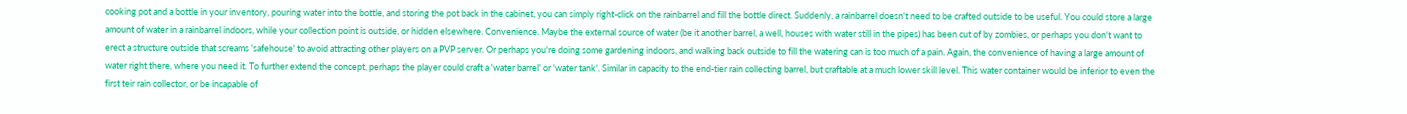cooking pot and a bottle in your inventory, pouring water into the bottle, and storing the pot back in the cabinet, you can simply right-click on the rainbarrel and fill the bottle direct. Suddenly, a rainbarrel doesn't need to be crafted outside to be useful. You could store a large amount of water in a rainbarrel indoors, while your collection point is outside, or hidden elsewhere. Convenience. Maybe the external source of water (be it another barrel, a well, houses with water still in the pipes) has been cut of by zombies, or perhaps you don't want to erect a structure outside that screams 'safehouse' to avoid attracting other players on a PVP server. Or perhaps you're doing some gardening indoors, and walking back outside to fill the watering can is too much of a pain. Again, the convenience of having a large amount of water right there, where you need it. To further extend the concept, perhaps the player could craft a 'water barrel' or 'water tank'. Similar in capacity to the end-tier rain collecting barrel, but craftable at a much lower skill level. This water container would be inferior to even the first teir rain collector, or be incapable of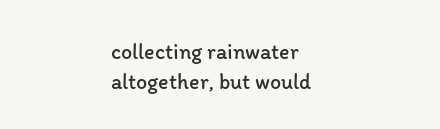collecting rainwater altogether, but would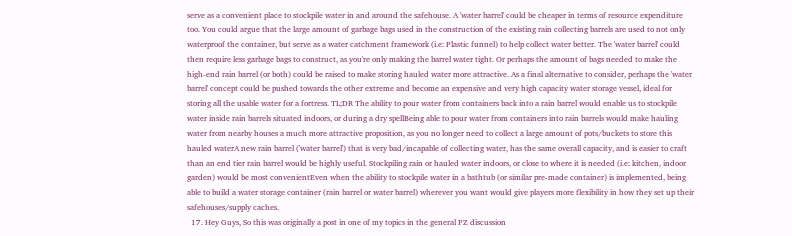serve as a convenient place to stockpile water in and around the safehouse. A 'water barrel' could be cheaper in terms of resource expenditure too. You could argue that the large amount of garbage bags used in the construction of the existing rain collecting barrels are used to not only waterproof the container, but serve as a water catchment framework (i.e: Plastic funnel) to help collect water better. The 'water barrel' could then require less garbage bags to construct, as you're only making the barrel water tight. Or perhaps the amount of bags needed to make the high-end rain barrel (or both) could be raised to make storing hauled water more attractive. As a final alternative to consider, perhaps the 'water barrel' concept could be pushed towards the other extreme and become an expensive and very high capacity water storage vessel, ideal for storing all the usable water for a fortress. TL;DR The ability to pour water from containers back into a rain barrel would enable us to stockpile water inside rain barrels situated indoors, or during a dry spellBeing able to pour water from containers into rain barrels would make hauling water from nearby houses a much more attractive proposition, as you no longer need to collect a large amount of pots/buckets to store this hauled waterA new rain barrel ('water barrel') that is very bad/incapable of collecting water, has the same overall capacity, and is easier to craft than an end tier rain barrel would be highly useful. Stockpiling rain or hauled water indoors, or close to where it is needed (i.e: kitchen, indoor garden) would be most convenientEven when the ability to stockpile water in a bathtub (or similar pre-made container) is implemented, being able to build a water storage container (rain barrel or water barrel) wherever you want would give players more flexibility in how they set up their safehouses/supply caches.
  17. Hey Guys, So this was originally a post in one of my topics in the general PZ discussion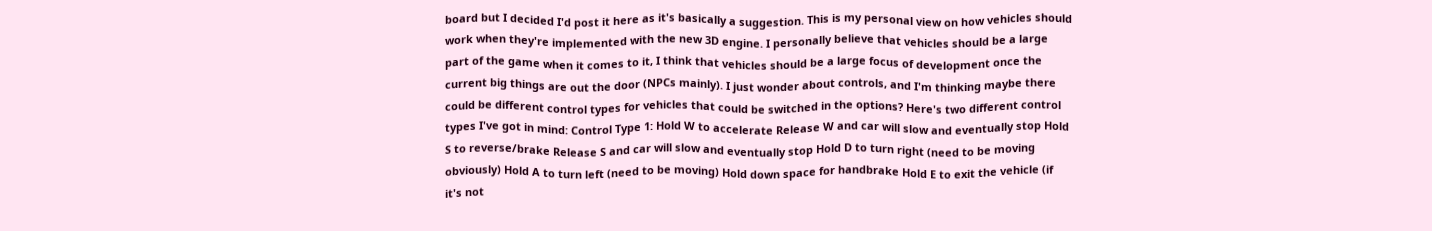board but I decided I'd post it here as it's basically a suggestion. This is my personal view on how vehicles should work when they're implemented with the new 3D engine. I personally believe that vehicles should be a large part of the game when it comes to it, I think that vehicles should be a large focus of development once the current big things are out the door (NPCs mainly). I just wonder about controls, and I'm thinking maybe there could be different control types for vehicles that could be switched in the options? Here's two different control types I've got in mind: Control Type 1: Hold W to accelerate Release W and car will slow and eventually stop Hold S to reverse/brake Release S and car will slow and eventually stop Hold D to turn right (need to be moving obviously) Hold A to turn left (need to be moving) Hold down space for handbrake Hold E to exit the vehicle (if it's not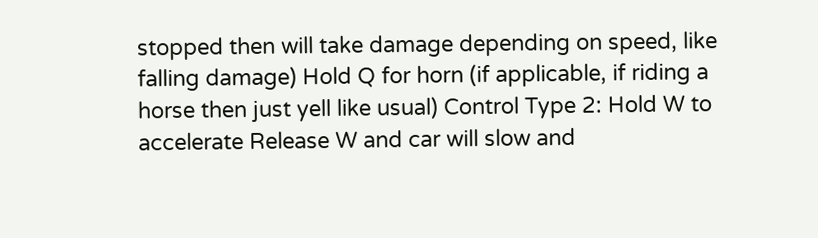stopped then will take damage depending on speed, like falling damage) Hold Q for horn (if applicable, if riding a horse then just yell like usual) Control Type 2: Hold W to accelerate Release W and car will slow and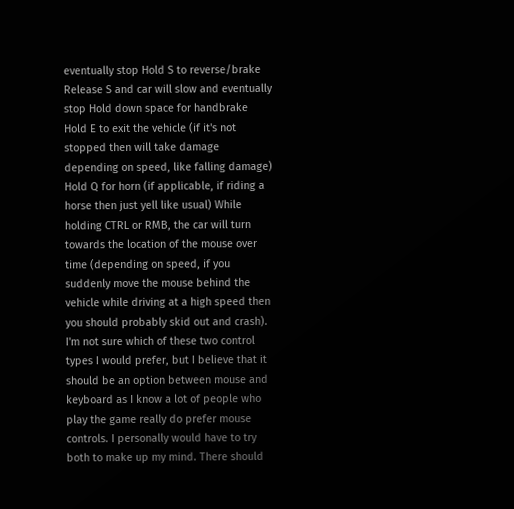eventually stop Hold S to reverse/brake Release S and car will slow and eventually stop Hold down space for handbrake Hold E to exit the vehicle (if it's not stopped then will take damage depending on speed, like falling damage) Hold Q for horn (if applicable, if riding a horse then just yell like usual) While holding CTRL or RMB, the car will turn towards the location of the mouse over time (depending on speed, if you suddenly move the mouse behind the vehicle while driving at a high speed then you should probably skid out and crash). I'm not sure which of these two control types I would prefer, but I believe that it should be an option between mouse and keyboard as I know a lot of people who play the game really do prefer mouse controls. I personally would have to try both to make up my mind. There should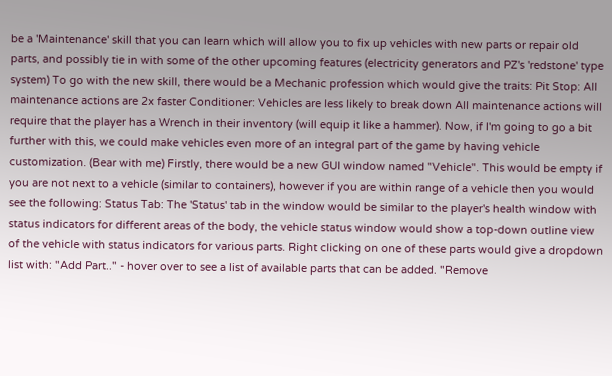be a 'Maintenance' skill that you can learn which will allow you to fix up vehicles with new parts or repair old parts, and possibly tie in with some of the other upcoming features (electricity generators and PZ's 'redstone' type system) To go with the new skill, there would be a Mechanic profession which would give the traits: Pit Stop: All maintenance actions are 2x faster Conditioner: Vehicles are less likely to break down All maintenance actions will require that the player has a Wrench in their inventory (will equip it like a hammer). Now, if I'm going to go a bit further with this, we could make vehicles even more of an integral part of the game by having vehicle customization. (Bear with me) Firstly, there would be a new GUI window named "Vehicle". This would be empty if you are not next to a vehicle (similar to containers), however if you are within range of a vehicle then you would see the following: Status Tab: The 'Status' tab in the window would be similar to the player's health window with status indicators for different areas of the body, the vehicle status window would show a top-down outline view of the vehicle with status indicators for various parts. Right clicking on one of these parts would give a dropdown list with: "Add Part.." - hover over to see a list of available parts that can be added. "Remove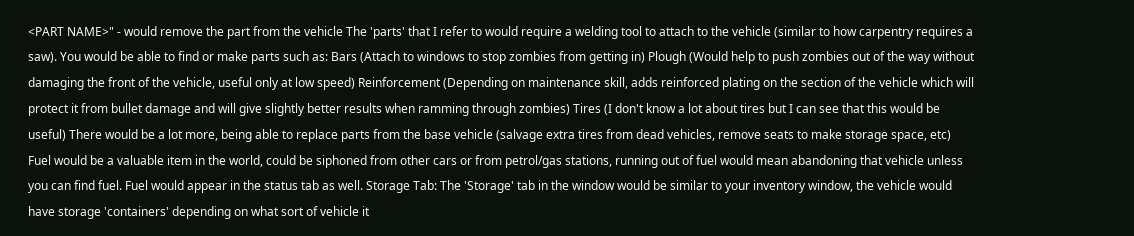<PART NAME>" - would remove the part from the vehicle The 'parts' that I refer to would require a welding tool to attach to the vehicle (similar to how carpentry requires a saw). You would be able to find or make parts such as: Bars (Attach to windows to stop zombies from getting in) Plough (Would help to push zombies out of the way without damaging the front of the vehicle, useful only at low speed) Reinforcement (Depending on maintenance skill, adds reinforced plating on the section of the vehicle which will protect it from bullet damage and will give slightly better results when ramming through zombies) Tires (I don't know a lot about tires but I can see that this would be useful) There would be a lot more, being able to replace parts from the base vehicle (salvage extra tires from dead vehicles, remove seats to make storage space, etc) Fuel would be a valuable item in the world, could be siphoned from other cars or from petrol/gas stations, running out of fuel would mean abandoning that vehicle unless you can find fuel. Fuel would appear in the status tab as well. Storage Tab: The 'Storage' tab in the window would be similar to your inventory window, the vehicle would have storage 'containers' depending on what sort of vehicle it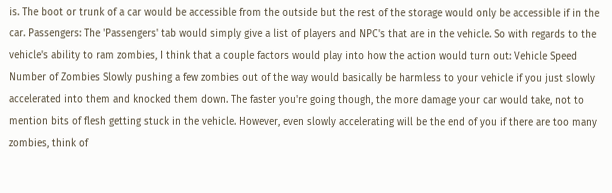is. The boot or trunk of a car would be accessible from the outside but the rest of the storage would only be accessible if in the car. Passengers: The 'Passengers' tab would simply give a list of players and NPC's that are in the vehicle. So with regards to the vehicle's ability to ram zombies, I think that a couple factors would play into how the action would turn out: Vehicle Speed Number of Zombies Slowly pushing a few zombies out of the way would basically be harmless to your vehicle if you just slowly accelerated into them and knocked them down. The faster you're going though, the more damage your car would take, not to mention bits of flesh getting stuck in the vehicle. However, even slowly accelerating will be the end of you if there are too many zombies, think of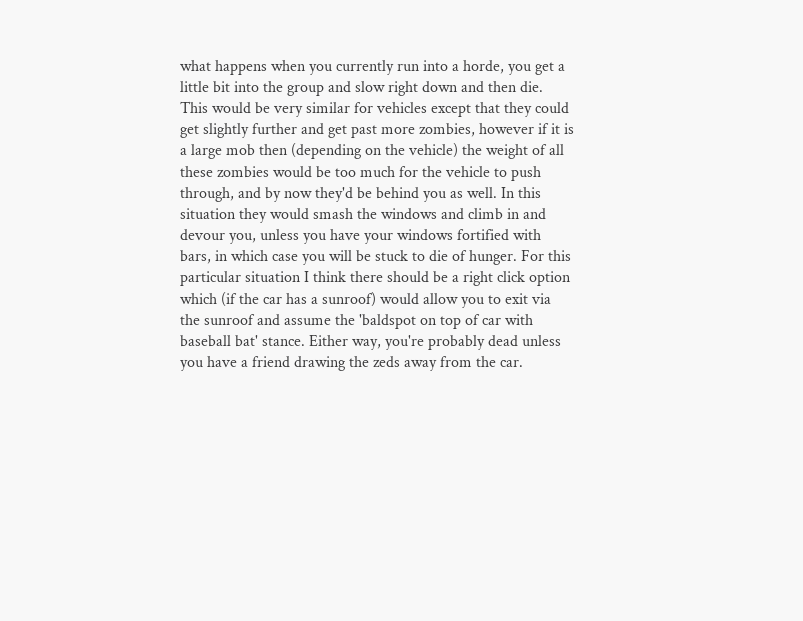what happens when you currently run into a horde, you get a little bit into the group and slow right down and then die. This would be very similar for vehicles except that they could get slightly further and get past more zombies, however if it is a large mob then (depending on the vehicle) the weight of all these zombies would be too much for the vehicle to push through, and by now they'd be behind you as well. In this situation they would smash the windows and climb in and devour you, unless you have your windows fortified with bars, in which case you will be stuck to die of hunger. For this particular situation I think there should be a right click option which (if the car has a sunroof) would allow you to exit via the sunroof and assume the 'baldspot on top of car with baseball bat' stance. Either way, you're probably dead unless you have a friend drawing the zeds away from the car.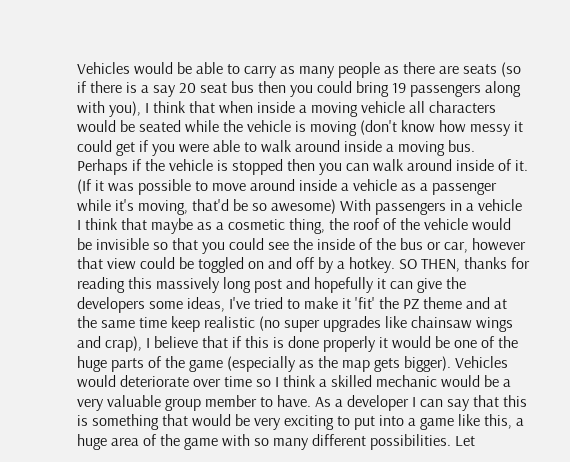Vehicles would be able to carry as many people as there are seats (so if there is a say 20 seat bus then you could bring 19 passengers along with you), I think that when inside a moving vehicle all characters would be seated while the vehicle is moving (don't know how messy it could get if you were able to walk around inside a moving bus. Perhaps if the vehicle is stopped then you can walk around inside of it. (If it was possible to move around inside a vehicle as a passenger while it's moving, that'd be so awesome) With passengers in a vehicle I think that maybe as a cosmetic thing, the roof of the vehicle would be invisible so that you could see the inside of the bus or car, however that view could be toggled on and off by a hotkey. SO THEN, thanks for reading this massively long post and hopefully it can give the developers some ideas, I've tried to make it 'fit' the PZ theme and at the same time keep realistic (no super upgrades like chainsaw wings and crap), I believe that if this is done properly it would be one of the huge parts of the game (especially as the map gets bigger). Vehicles would deteriorate over time so I think a skilled mechanic would be a very valuable group member to have. As a developer I can say that this is something that would be very exciting to put into a game like this, a huge area of the game with so many different possibilities. Let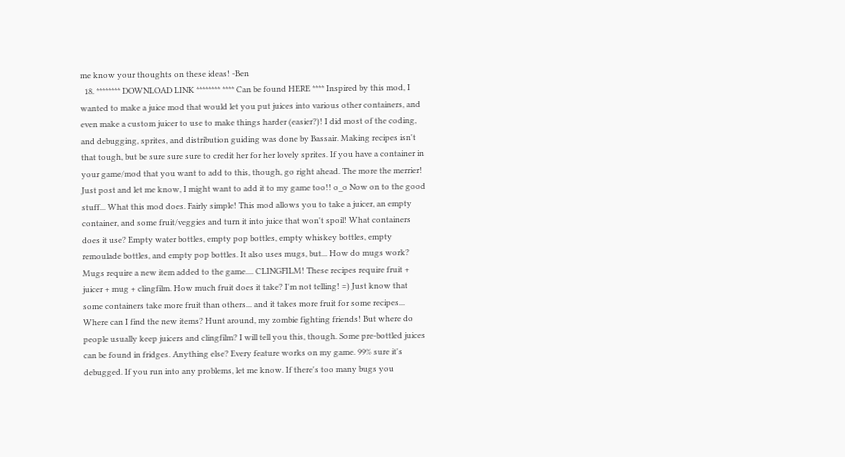me know your thoughts on these ideas! -Ben
  18. ******** DOWNLOAD LINK ******** **** Can be found HERE **** Inspired by this mod, I wanted to make a juice mod that would let you put juices into various other containers, and even make a custom juicer to use to make things harder (easier?)! I did most of the coding, and debugging, sprites, and distribution guiding was done by Bassair. Making recipes isn't that tough, but be sure sure sure to credit her for her lovely sprites. If you have a container in your game/mod that you want to add to this, though, go right ahead. The more the merrier! Just post and let me know, I might want to add it to my game too!! o_o Now on to the good stuff... What this mod does. Fairly simple! This mod allows you to take a juicer, an empty container, and some fruit/veggies and turn it into juice that won't spoil! What containers does it use? Empty water bottles, empty pop bottles, empty whiskey bottles, empty remoulade bottles, and empty pop bottles. It also uses mugs, but... How do mugs work? Mugs require a new item added to the game.... CLINGFILM! These recipes require fruit + juicer + mug + clingfilm. How much fruit does it take? I'm not telling! =) Just know that some containers take more fruit than others... and it takes more fruit for some recipes... Where can I find the new items? Hunt around, my zombie fighting friends! But where do people usually keep juicers and clingfilm? I will tell you this, though. Some pre-bottled juices can be found in fridges. Anything else? Every feature works on my game. 99% sure it's debugged. If you run into any problems, let me know. If there's too many bugs you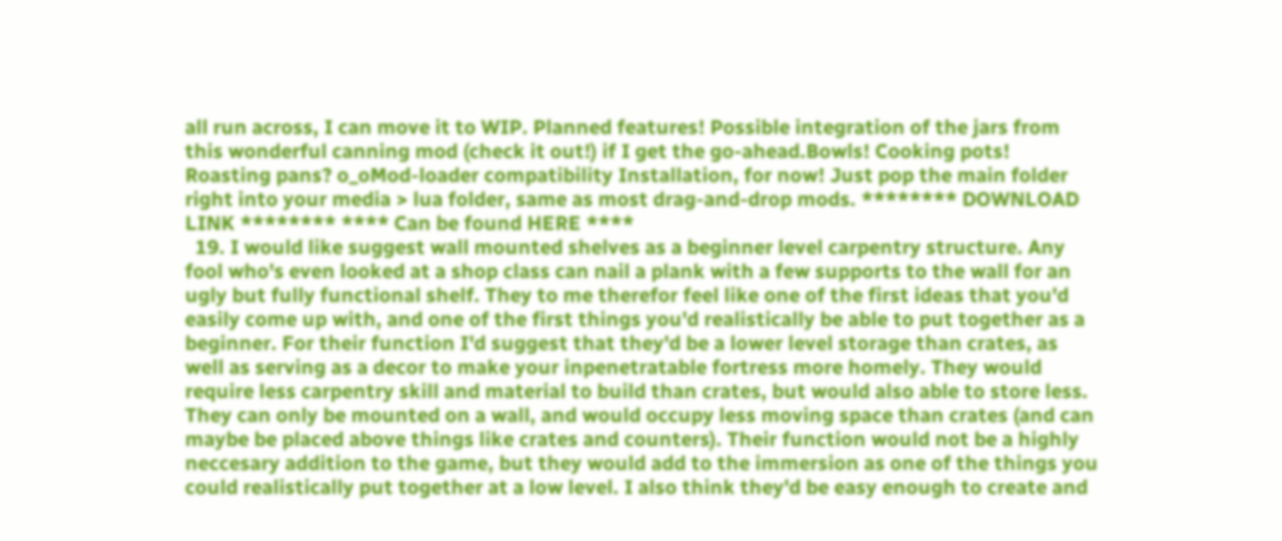all run across, I can move it to WIP. Planned features! Possible integration of the jars from this wonderful canning mod (check it out!) if I get the go-ahead.Bowls! Cooking pots! Roasting pans? o_oMod-loader compatibility Installation, for now! Just pop the main folder right into your media > lua folder, same as most drag-and-drop mods. ******** DOWNLOAD LINK ******** **** Can be found HERE ****
  19. I would like suggest wall mounted shelves as a beginner level carpentry structure. Any fool who's even looked at a shop class can nail a plank with a few supports to the wall for an ugly but fully functional shelf. They to me therefor feel like one of the first ideas that you'd easily come up with, and one of the first things you'd realistically be able to put together as a beginner. For their function I'd suggest that they'd be a lower level storage than crates, as well as serving as a decor to make your inpenetratable fortress more homely. They would require less carpentry skill and material to build than crates, but would also able to store less. They can only be mounted on a wall, and would occupy less moving space than crates (and can maybe be placed above things like crates and counters). Their function would not be a highly neccesary addition to the game, but they would add to the immersion as one of the things you could realistically put together at a low level. I also think they'd be easy enough to create and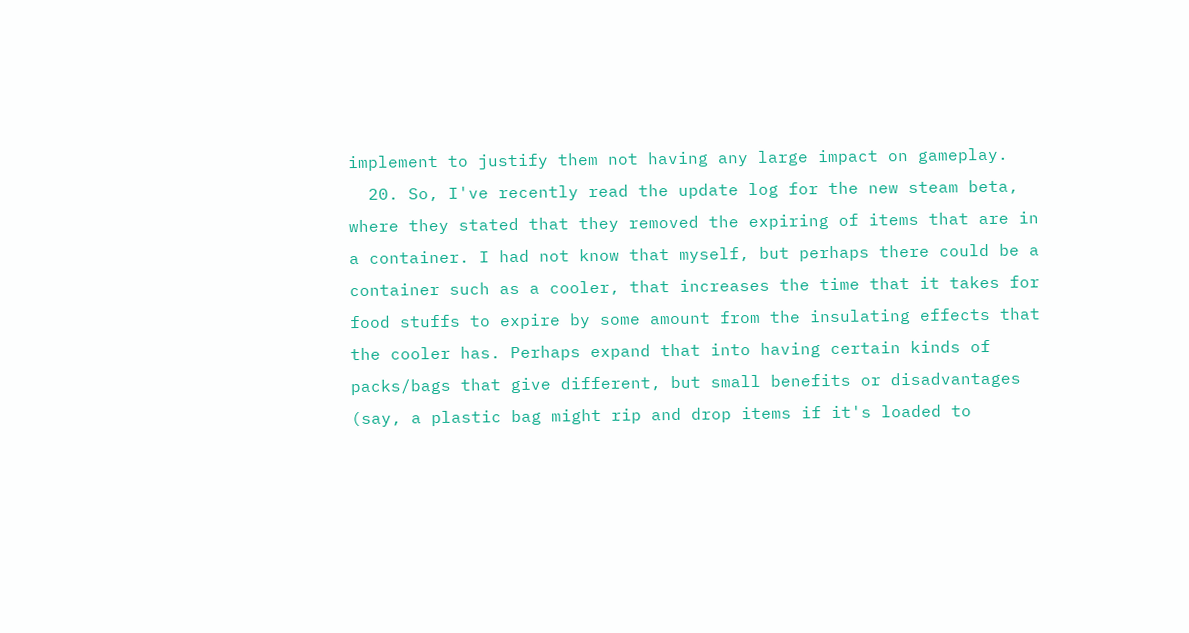implement to justify them not having any large impact on gameplay.
  20. So, I've recently read the update log for the new steam beta, where they stated that they removed the expiring of items that are in a container. I had not know that myself, but perhaps there could be a container such as a cooler, that increases the time that it takes for food stuffs to expire by some amount from the insulating effects that the cooler has. Perhaps expand that into having certain kinds of packs/bags that give different, but small benefits or disadvantages (say, a plastic bag might rip and drop items if it's loaded to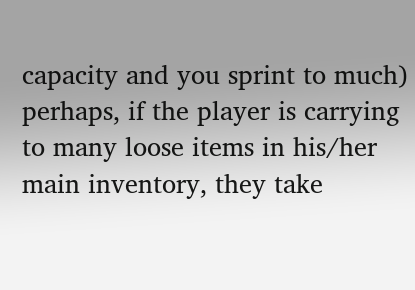capacity and you sprint to much) perhaps, if the player is carrying to many loose items in his/her main inventory, they take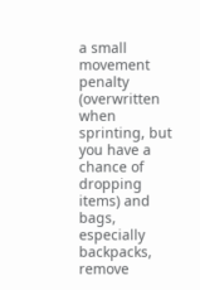a small movement penalty (overwritten when sprinting, but you have a chance of dropping items) and bags, especially backpacks, remove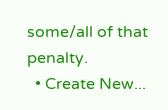some/all of that penalty.
  • Create New...